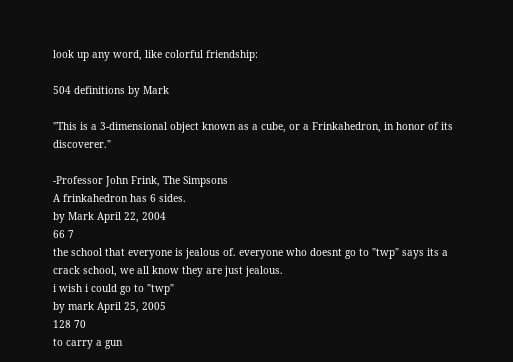look up any word, like colorful friendship:

504 definitions by Mark

"This is a 3-dimensional object known as a cube, or a Frinkahedron, in honor of its discoverer."

-Professor John Frink, The Simpsons
A frinkahedron has 6 sides.
by Mark April 22, 2004
66 7
the school that everyone is jealous of. everyone who doesnt go to "twp" says its a crack school, we all know they are just jealous.
i wish i could go to "twp"
by mark April 25, 2005
128 70
to carry a gun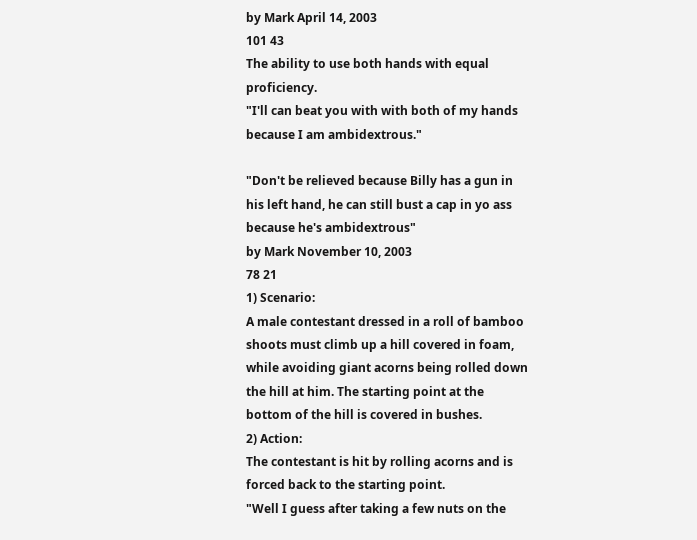by Mark April 14, 2003
101 43
The ability to use both hands with equal proficiency.
"I'll can beat you with with both of my hands because I am ambidextrous."

"Don't be relieved because Billy has a gun in his left hand, he can still bust a cap in yo ass because he's ambidextrous"
by Mark November 10, 2003
78 21
1) Scenario:
A male contestant dressed in a roll of bamboo shoots must climb up a hill covered in foam, while avoiding giant acorns being rolled down the hill at him. The starting point at the bottom of the hill is covered in bushes.
2) Action:
The contestant is hit by rolling acorns and is forced back to the starting point.
"Well I guess after taking a few nuts on the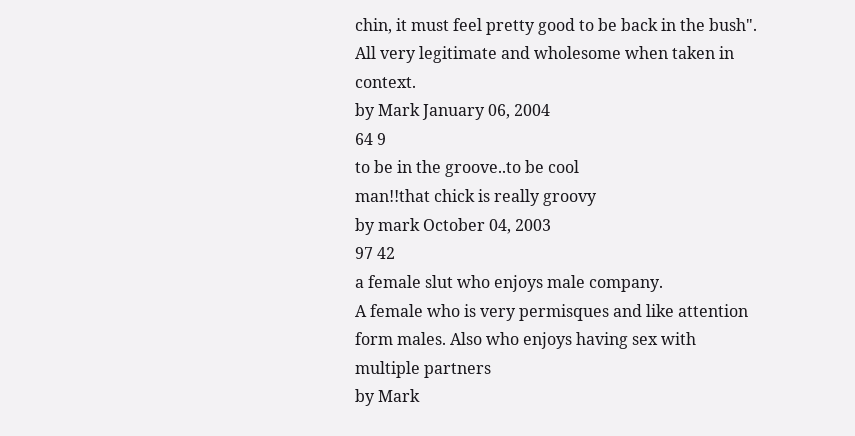chin, it must feel pretty good to be back in the bush".
All very legitimate and wholesome when taken in context.
by Mark January 06, 2004
64 9
to be in the groove..to be cool
man!!that chick is really groovy
by mark October 04, 2003
97 42
a female slut who enjoys male company.
A female who is very permisques and like attention form males. Also who enjoys having sex with multiple partners
by Mark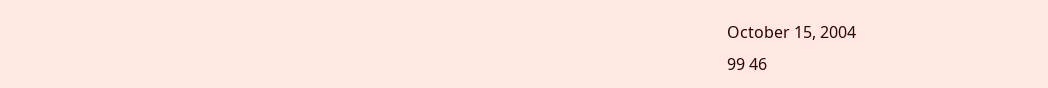October 15, 2004
99 46